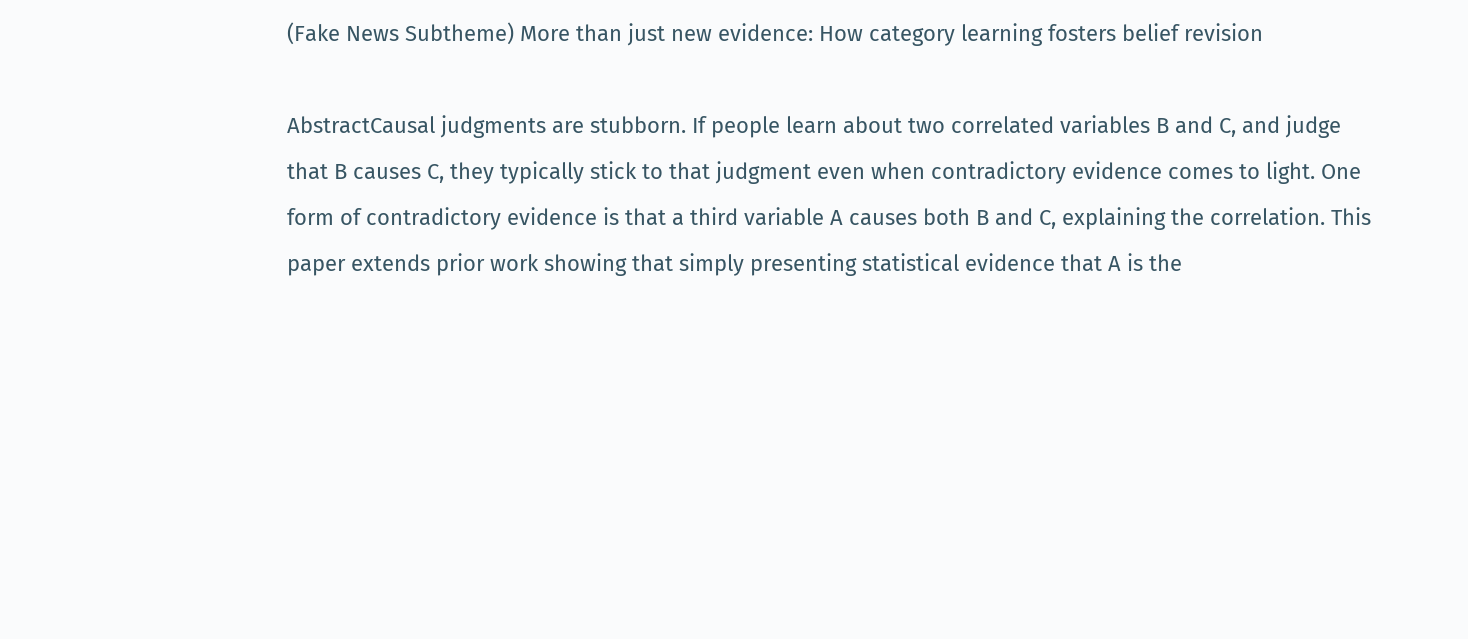(Fake News Subtheme) More than just new evidence: How category learning fosters belief revision

AbstractCausal judgments are stubborn. If people learn about two correlated variables B and C, and judge that B causes C, they typically stick to that judgment even when contradictory evidence comes to light. One form of contradictory evidence is that a third variable A causes both B and C, explaining the correlation. This paper extends prior work showing that simply presenting statistical evidence that A is the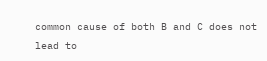common cause of both B and C does not lead to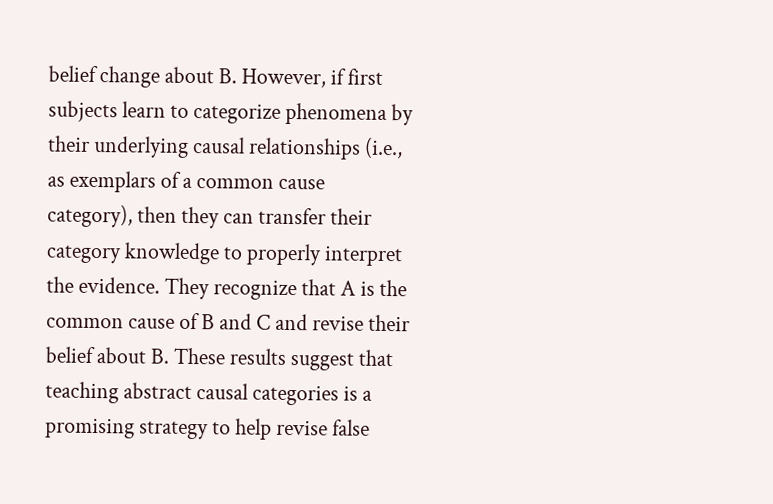belief change about B. However, if first subjects learn to categorize phenomena by their underlying causal relationships (i.e., as exemplars of a common cause category), then they can transfer their category knowledge to properly interpret the evidence. They recognize that A is the common cause of B and C and revise their belief about B. These results suggest that teaching abstract causal categories is a promising strategy to help revise false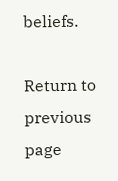beliefs.

Return to previous page